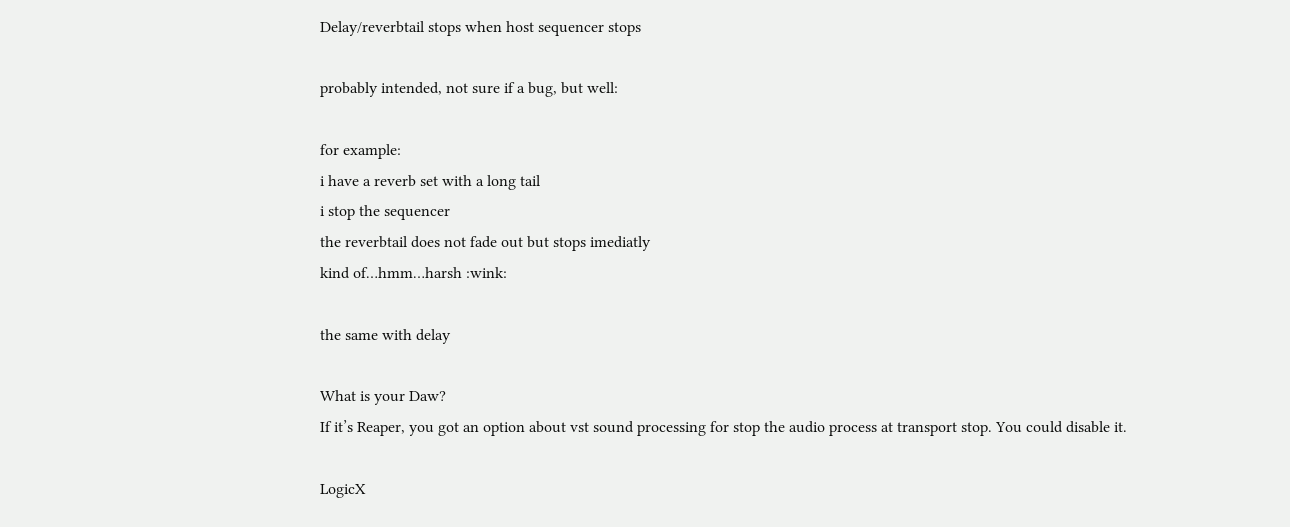Delay/reverbtail stops when host sequencer stops

probably intended, not sure if a bug, but well:

for example:
i have a reverb set with a long tail
i stop the sequencer
the reverbtail does not fade out but stops imediatly
kind of…hmm…harsh :wink:

the same with delay

What is your Daw?
If it’s Reaper, you got an option about vst sound processing for stop the audio process at transport stop. You could disable it.

LogicX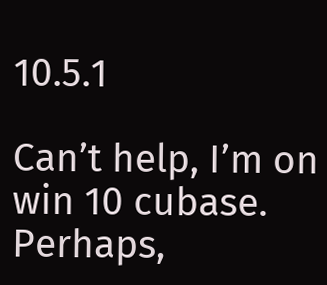10.5.1

Can’t help, I’m on win 10 cubase.
Perhaps,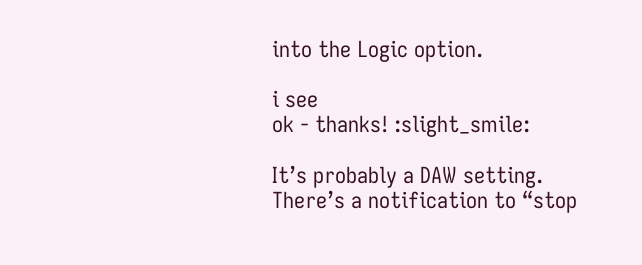into the Logic option.

i see
ok - thanks! :slight_smile:

It’s probably a DAW setting. There’s a notification to “stop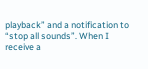playback” and a notification to “stop all sounds”. When I receive a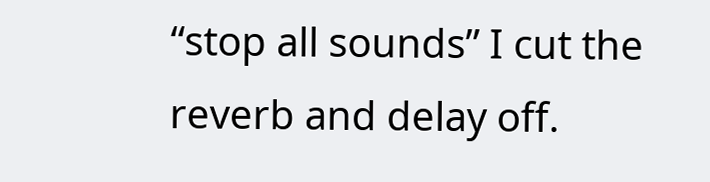“stop all sounds” I cut the reverb and delay off.